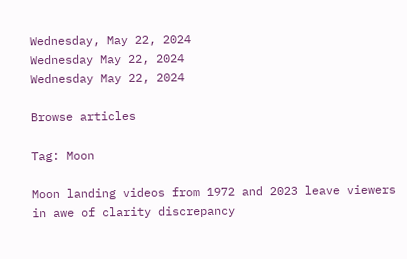Wednesday, May 22, 2024
Wednesday May 22, 2024
Wednesday May 22, 2024

Browse articles

Tag: Moon

Moon landing videos from 1972 and 2023 leave viewers in awe of clarity discrepancy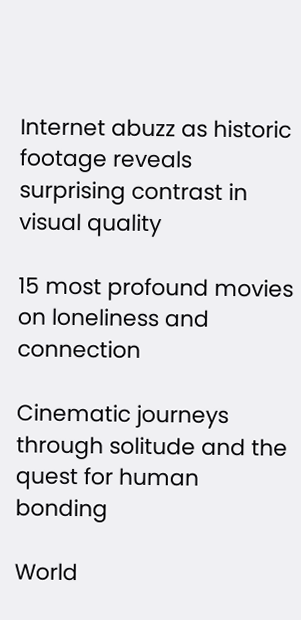Internet abuzz as historic footage reveals surprising contrast in visual quality

15 most profound movies on loneliness and connection

Cinematic journeys through solitude and the quest for human bonding

World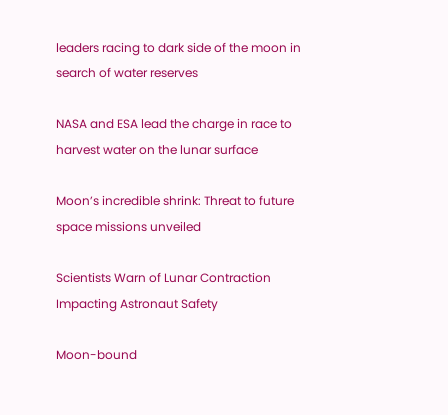leaders racing to dark side of the moon in search of water reserves

NASA and ESA lead the charge in race to harvest water on the lunar surface

Moon’s incredible shrink: Threat to future space missions unveiled

Scientists Warn of Lunar Contraction Impacting Astronaut Safety

Moon-bound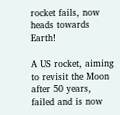rocket fails, now heads towards Earth!

A US rocket, aiming to revisit the Moon after 50 years, failed and is now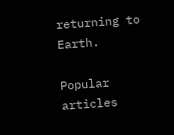returning to Earth.

Popular articles